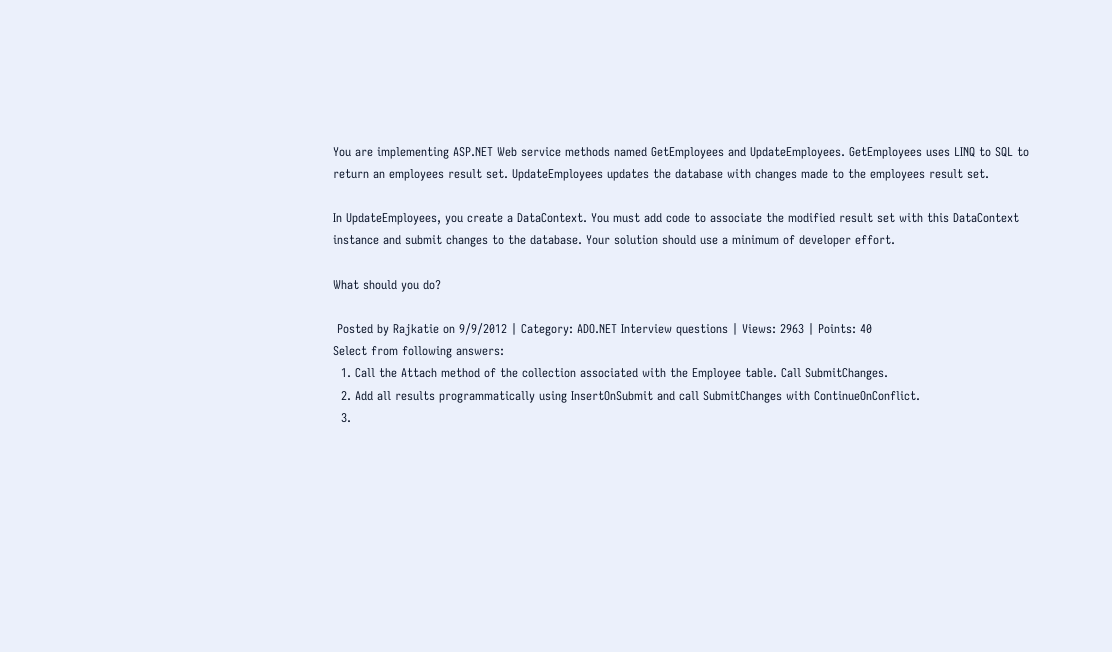You are implementing ASP.NET Web service methods named GetEmployees and UpdateEmployees. GetEmployees uses LINQ to SQL to return an employees result set. UpdateEmployees updates the database with changes made to the employees result set.

In UpdateEmployees, you create a DataContext. You must add code to associate the modified result set with this DataContext instance and submit changes to the database. Your solution should use a minimum of developer effort.

What should you do?

 Posted by Rajkatie on 9/9/2012 | Category: ADO.NET Interview questions | Views: 2963 | Points: 40
Select from following answers:
  1. Call the Attach method of the collection associated with the Employee table. Call SubmitChanges.
  2. Add all results programmatically using InsertOnSubmit and call SubmitChanges with ContinueOnConflict.
  3.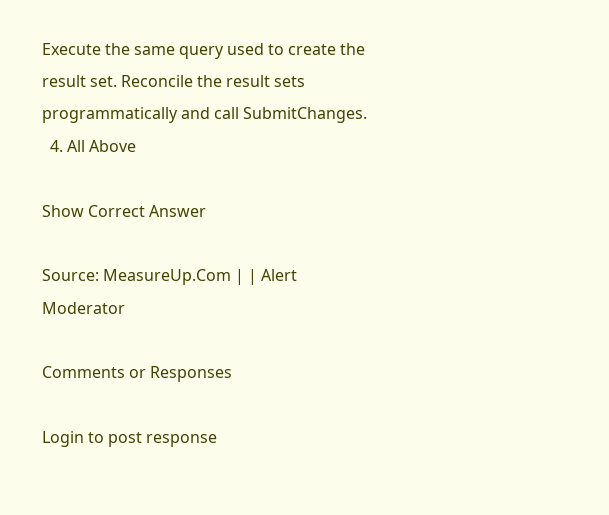Execute the same query used to create the result set. Reconcile the result sets programmatically and call SubmitChanges.
  4. All Above

Show Correct Answer

Source: MeasureUp.Com | | Alert Moderator

Comments or Responses

Login to post response